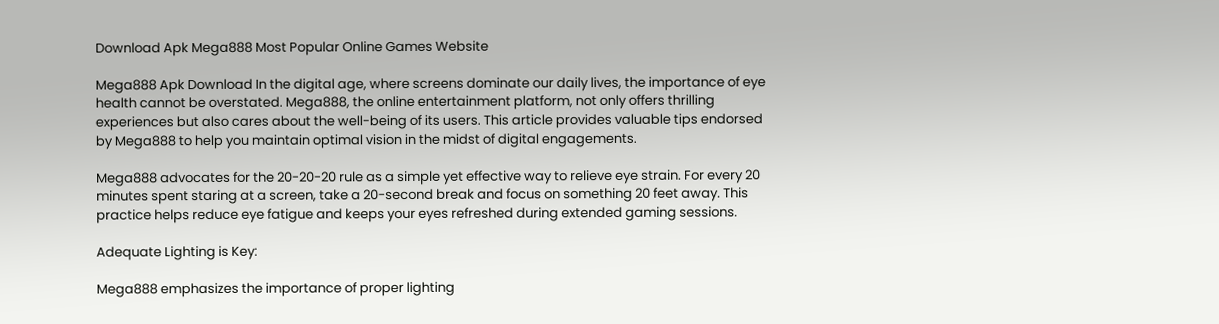Download Apk Mega888 Most Popular Online Games Website

Mega888 Apk Download In the digital age, where screens dominate our daily lives, the importance of eye health cannot be overstated. Mega888, the online entertainment platform, not only offers thrilling experiences but also cares about the well-being of its users. This article provides valuable tips endorsed by Mega888 to help you maintain optimal vision in the midst of digital engagements.

Mega888 advocates for the 20-20-20 rule as a simple yet effective way to relieve eye strain. For every 20 minutes spent staring at a screen, take a 20-second break and focus on something 20 feet away. This practice helps reduce eye fatigue and keeps your eyes refreshed during extended gaming sessions.

Adequate Lighting is Key:

Mega888 emphasizes the importance of proper lighting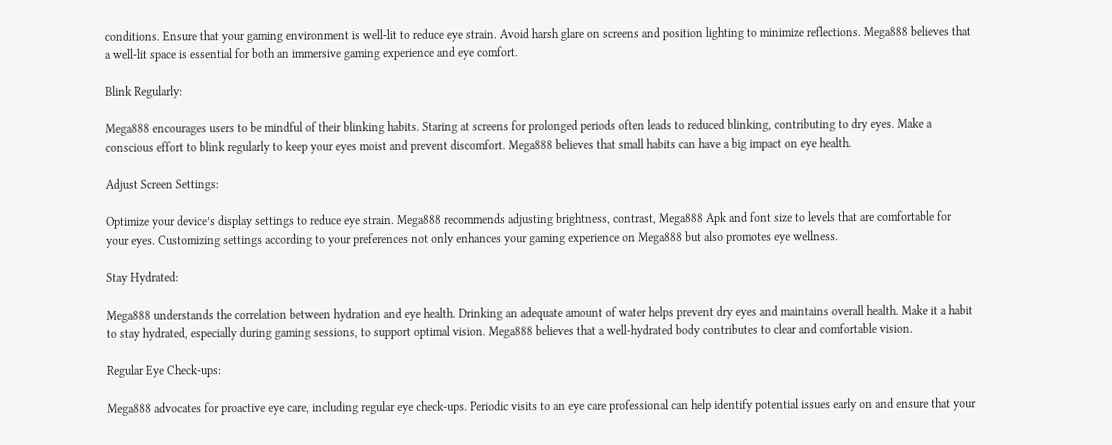conditions. Ensure that your gaming environment is well-lit to reduce eye strain. Avoid harsh glare on screens and position lighting to minimize reflections. Mega888 believes that a well-lit space is essential for both an immersive gaming experience and eye comfort.

Blink Regularly:

Mega888 encourages users to be mindful of their blinking habits. Staring at screens for prolonged periods often leads to reduced blinking, contributing to dry eyes. Make a conscious effort to blink regularly to keep your eyes moist and prevent discomfort. Mega888 believes that small habits can have a big impact on eye health.

Adjust Screen Settings:

Optimize your device’s display settings to reduce eye strain. Mega888 recommends adjusting brightness, contrast, Mega888 Apk and font size to levels that are comfortable for your eyes. Customizing settings according to your preferences not only enhances your gaming experience on Mega888 but also promotes eye wellness.

Stay Hydrated:

Mega888 understands the correlation between hydration and eye health. Drinking an adequate amount of water helps prevent dry eyes and maintains overall health. Make it a habit to stay hydrated, especially during gaming sessions, to support optimal vision. Mega888 believes that a well-hydrated body contributes to clear and comfortable vision.

Regular Eye Check-ups:

Mega888 advocates for proactive eye care, including regular eye check-ups. Periodic visits to an eye care professional can help identify potential issues early on and ensure that your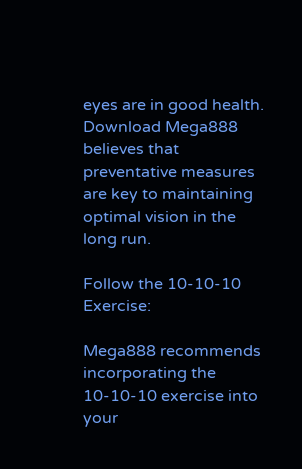eyes are in good health. Download Mega888 believes that preventative measures are key to maintaining optimal vision in the long run.

Follow the 10-10-10 Exercise:

Mega888 recommends incorporating the 10-10-10 exercise into your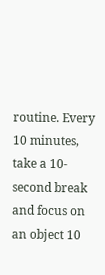routine. Every 10 minutes, take a 10-second break and focus on an object 10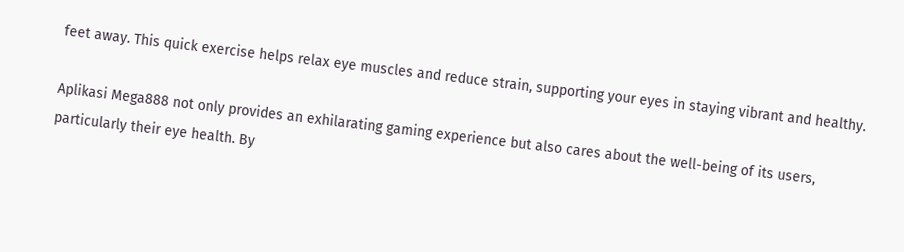feet away. This quick exercise helps relax eye muscles and reduce strain, supporting your eyes in staying vibrant and healthy.

Aplikasi Mega888 not only provides an exhilarating gaming experience but also cares about the well-being of its users, particularly their eye health. By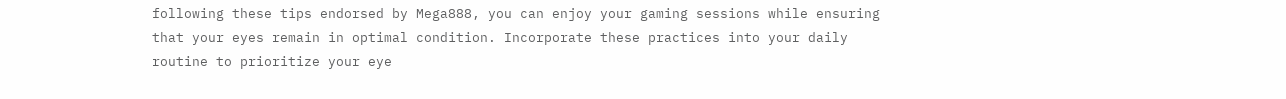following these tips endorsed by Mega888, you can enjoy your gaming sessions while ensuring that your eyes remain in optimal condition. Incorporate these practices into your daily routine to prioritize your eye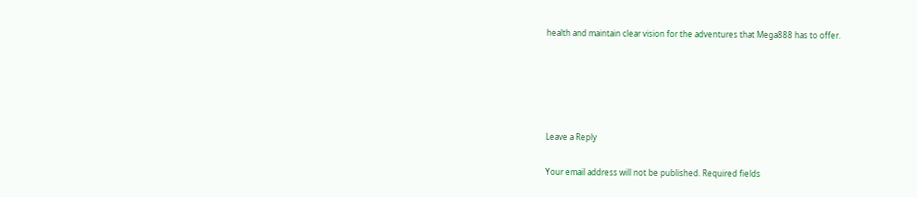health and maintain clear vision for the adventures that Mega888 has to offer.





Leave a Reply

Your email address will not be published. Required fields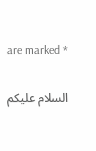are marked *

السلام علیکم